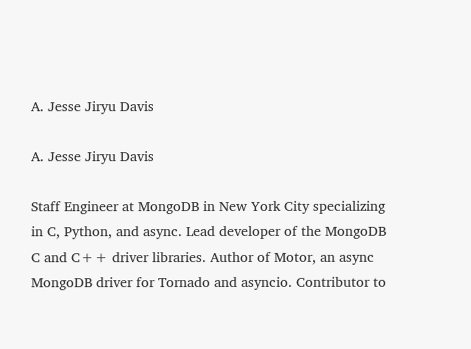A. Jesse Jiryu Davis

A. Jesse Jiryu Davis

Staff Engineer at MongoDB in New York City specializing in C, Python, and async. Lead developer of the MongoDB C and C++ driver libraries. Author of Motor, an async MongoDB driver for Tornado and asyncio. Contributor to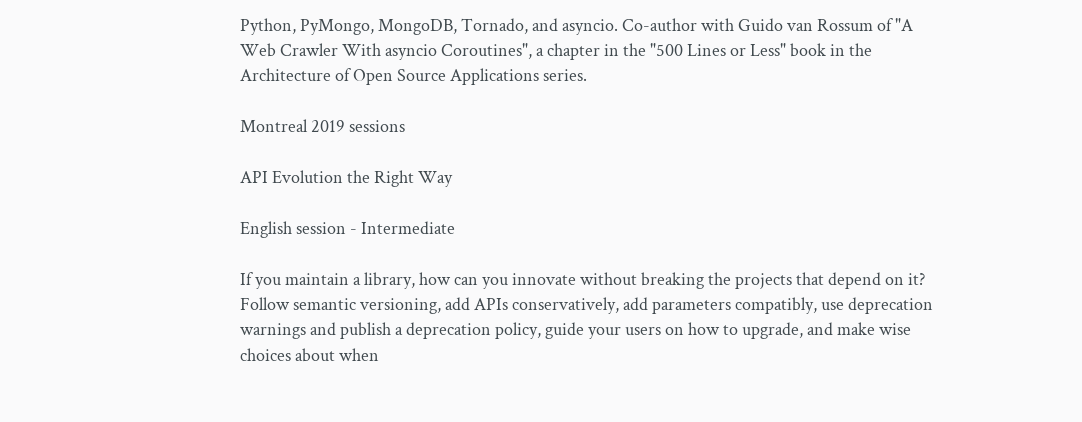Python, PyMongo, MongoDB, Tornado, and asyncio. Co-author with Guido van Rossum of "A Web Crawler With asyncio Coroutines", a chapter in the "500 Lines or Less" book in the Architecture of Open Source Applications series.

Montreal 2019 sessions

API Evolution the Right Way

English session - Intermediate

If you maintain a library, how can you innovate without breaking the projects that depend on it? Follow semantic versioning, add APIs conservatively, add parameters compatibly, use deprecation warnings and publish a deprecation policy, guide your users on how to upgrade, and make wise choices about when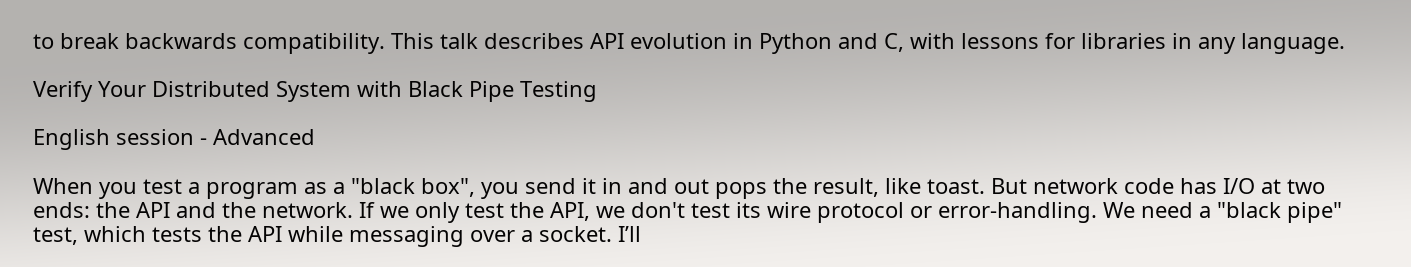to break backwards compatibility. This talk describes API evolution in Python and C, with lessons for libraries in any language.

Verify Your Distributed System with Black Pipe Testing

English session - Advanced

When you test a program as a "black box", you send it in and out pops the result, like toast. But network code has I/O at two ends: the API and the network. If we only test the API, we don't test its wire protocol or error-handling. We need a "black pipe" test, which tests the API while messaging over a socket. I’ll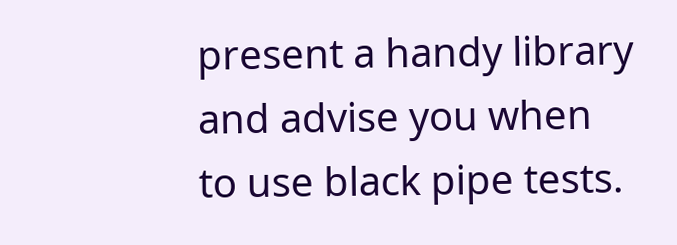present a handy library and advise you when to use black pipe tests.